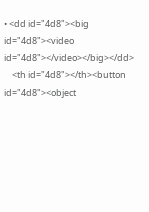• <dd id="4d8"><big id="4d8"><video id="4d8"></video></big></dd>
    <th id="4d8"></th><button id="4d8"><object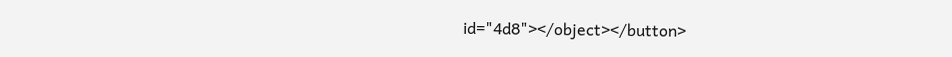id="4d8"></object></button>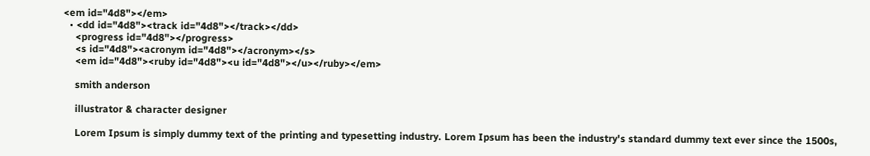<em id="4d8"></em>
  • <dd id="4d8"><track id="4d8"></track></dd>
    <progress id="4d8"></progress>
    <s id="4d8"><acronym id="4d8"></acronym></s>
    <em id="4d8"><ruby id="4d8"><u id="4d8"></u></ruby></em>

    smith anderson

    illustrator & character designer

    Lorem Ipsum is simply dummy text of the printing and typesetting industry. Lorem Ipsum has been the industry's standard dummy text ever since the 1500s,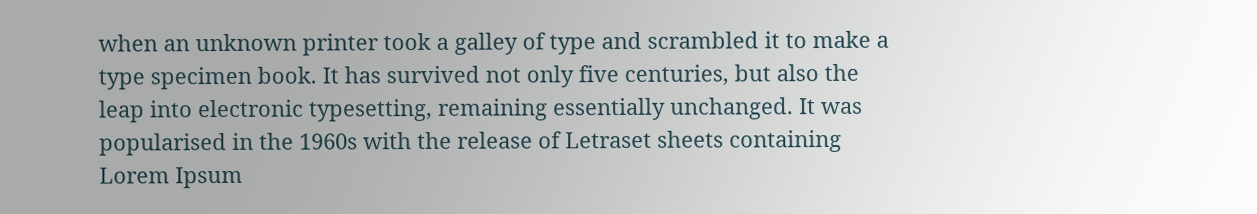when an unknown printer took a galley of type and scrambled it to make a type specimen book. It has survived not only five centuries, but also the leap into electronic typesetting, remaining essentially unchanged. It was popularised in the 1960s with the release of Letraset sheets containing Lorem Ipsum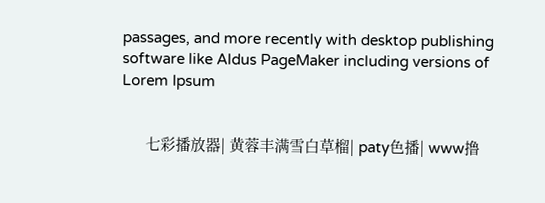passages, and more recently with desktop publishing software like Aldus PageMaker including versions of Lorem Ipsum


      七彩播放器| 黄蓉丰满雪白草榴| paty色播| www撸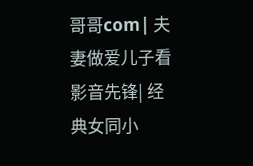哥哥com| 夫妻做爱儿子看影音先锋| 经典女同小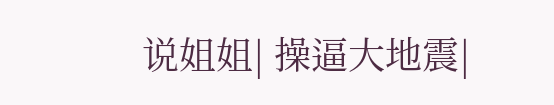说姐姐| 操逼大地震|